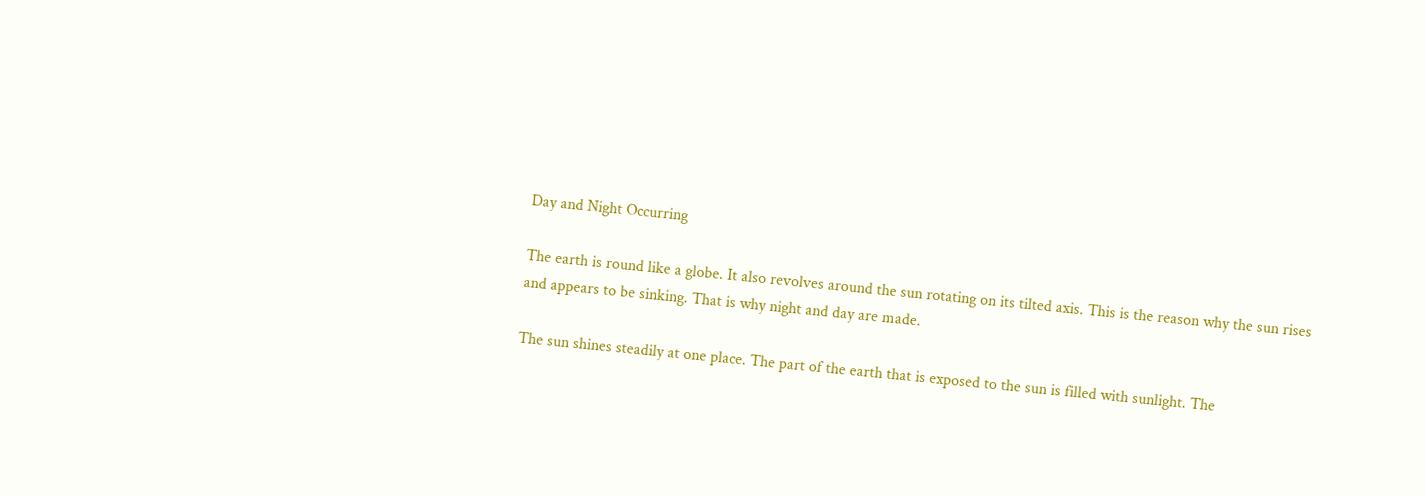Day and Night Occurring

The earth is round like a globe. It also revolves around the sun rotating on its tilted axis. This is the reason why the sun rises and appears to be sinking. That is why night and day are made.

The sun shines steadily at one place. The part of the earth that is exposed to the sun is filled with sunlight. The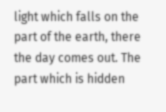light which falls on the part of the earth, there the day comes out. The part which is hidden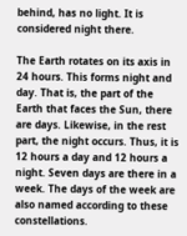behind, has no light. It is considered night there.

The Earth rotates on its axis in 24 hours. This forms night and day. That is, the part of the Earth that faces the Sun, there are days. Likewise, in the rest part, the night occurs. Thus, it is 12 hours a day and 12 hours a night. Seven days are there in a week. The days of the week are also named according to these constellations.